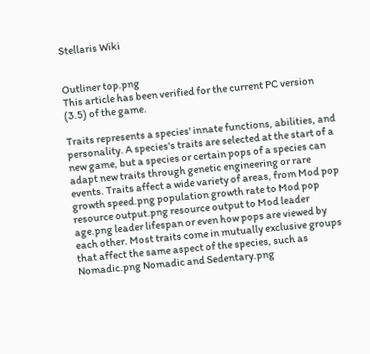Stellaris Wiki


Outliner top.png
This article has been verified for the current PC version (3.5) of the game.

Traits represents a species' innate functions, abilities, and personality. A species's traits are selected at the start of a new game, but a species or certain pops of a species can adapt new traits through genetic engineering or rare events. Traits affect a wide variety of areas, from Mod pop growth speed.png population growth rate to Mod pop resource output.png resource output to Mod leader age.png leader lifespan or even how pops are viewed by each other. Most traits come in mutually exclusive groups that affect the same aspect of the species, such as Nomadic.png Nomadic and Sedentary.png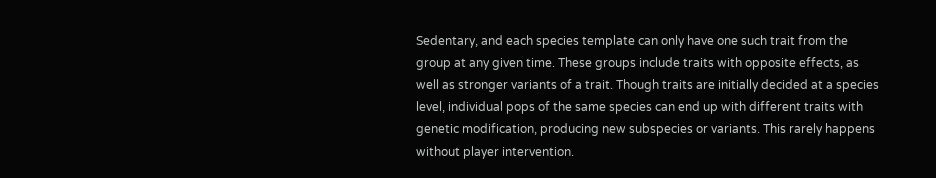Sedentary, and each species template can only have one such trait from the group at any given time. These groups include traits with opposite effects, as well as stronger variants of a trait. Though traits are initially decided at a species level, individual pops of the same species can end up with different traits with genetic modification, producing new subspecies or variants. This rarely happens without player intervention.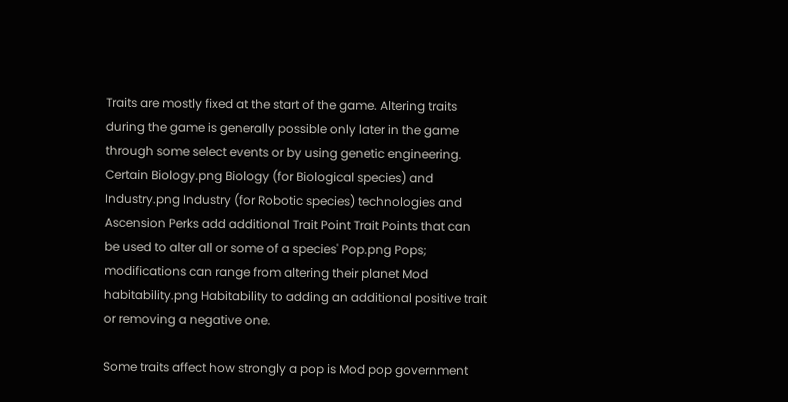Traits are mostly fixed at the start of the game. Altering traits during the game is generally possible only later in the game through some select events or by using genetic engineering. Certain Biology.png Biology (for Biological species) and Industry.png Industry (for Robotic species) technologies and Ascension Perks add additional Trait Point Trait Points that can be used to alter all or some of a species' Pop.png Pops; modifications can range from altering their planet Mod habitability.png Habitability to adding an additional positive trait or removing a negative one.

Some traits affect how strongly a pop is Mod pop government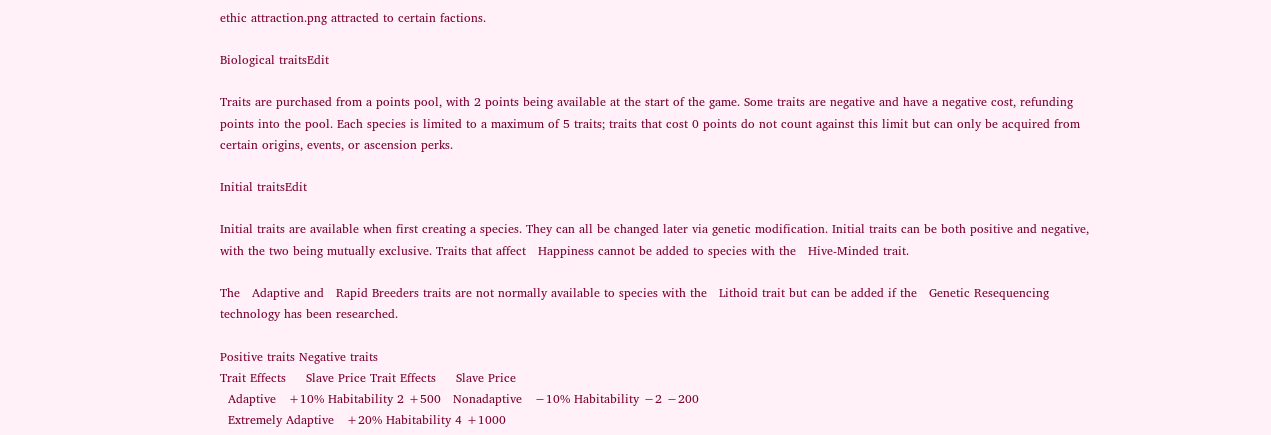ethic attraction.png attracted to certain factions.

Biological traitsEdit

Traits are purchased from a points pool, with 2 points being available at the start of the game. Some traits are negative and have a negative cost, refunding points into the pool. Each species is limited to a maximum of 5 traits; traits that cost 0 points do not count against this limit but can only be acquired from certain origins, events, or ascension perks.

Initial traitsEdit

Initial traits are available when first creating a species. They can all be changed later via genetic modification. Initial traits can be both positive and negative, with the two being mutually exclusive. Traits that affect   Happiness cannot be added to species with the   Hive-Minded trait.

The   Adaptive and   Rapid Breeders traits are not normally available to species with the   Lithoid trait but can be added if the   Genetic Resequencing technology has been researched.

Positive traits Negative traits
Trait Effects     Slave Price Trait Effects     Slave Price
  Adaptive   +10% Habitability 2 +500   Nonadaptive   −10% Habitability −2 −200
  Extremely Adaptive   +20% Habitability 4 +1000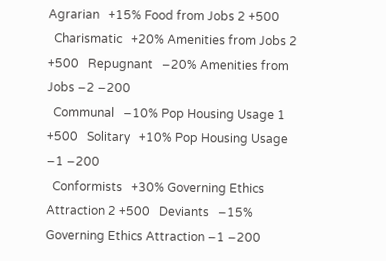Agrarian   +15% Food from Jobs 2 +500
  Charismatic   +20% Amenities from Jobs 2 +500   Repugnant   −20% Amenities from Jobs −2 −200
  Communal   −10% Pop Housing Usage 1 +500   Solitary   +10% Pop Housing Usage −1 −200
  Conformists   +30% Governing Ethics Attraction 2 +500   Deviants   −15% Governing Ethics Attraction −1 −200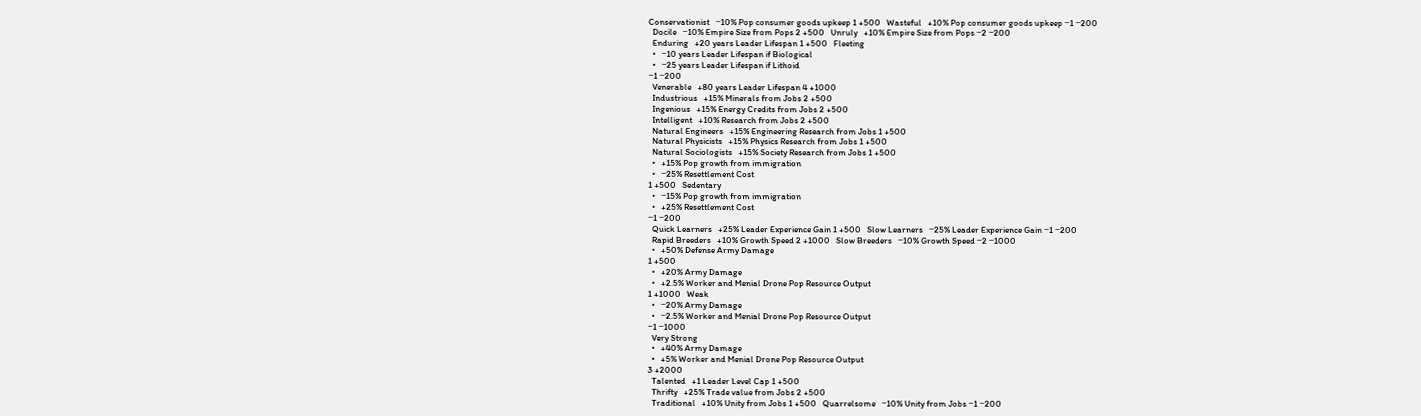Conservationist   −10% Pop consumer goods upkeep 1 +500   Wasteful   +10% Pop consumer goods upkeep −1 −200
  Docile   −10% Empire Size from Pops 2 +500   Unruly   +10% Empire Size from Pops −2 −200
  Enduring   +20 years Leader Lifespan 1 +500   Fleeting
  •   −10 years Leader Lifespan if Biological
  •   −25 years Leader Lifespan if Lithoid
−1 −200
  Venerable   +80 years Leader Lifespan 4 +1000
  Industrious   +15% Minerals from Jobs 2 +500
  Ingenious   +15% Energy Credits from Jobs 2 +500
  Intelligent   +10% Research from Jobs 2 +500
  Natural Engineers   +15% Engineering Research from Jobs 1 +500
  Natural Physicists   +15% Physics Research from Jobs 1 +500
  Natural Sociologists   +15% Society Research from Jobs 1 +500
  •   +15% Pop growth from immigration
  •   −25% Resettlement Cost
1 +500   Sedentary
  •   −15% Pop growth from immigration
  •   +25% Resettlement Cost
−1 −200
  Quick Learners   +25% Leader Experience Gain 1 +500   Slow Learners   −25% Leader Experience Gain −1 −200
  Rapid Breeders   +10% Growth Speed 2 +1000   Slow Breeders   −10% Growth Speed −2 −1000
  •   +50% Defense Army Damage
1 +500
  •   +20% Army Damage
  •   +2.5% Worker and Menial Drone Pop Resource Output
1 +1000   Weak
  •   −20% Army Damage
  •   −2.5% Worker and Menial Drone Pop Resource Output
−1 −1000
  Very Strong
  •   +40% Army Damage
  •   +5% Worker and Menial Drone Pop Resource Output
3 +2000
  Talented   +1 Leader Level Cap 1 +500
  Thrifty   +25% Trade value from Jobs 2 +500
  Traditional   +10% Unity from Jobs 1 +500   Quarrelsome   −10% Unity from Jobs −1 −200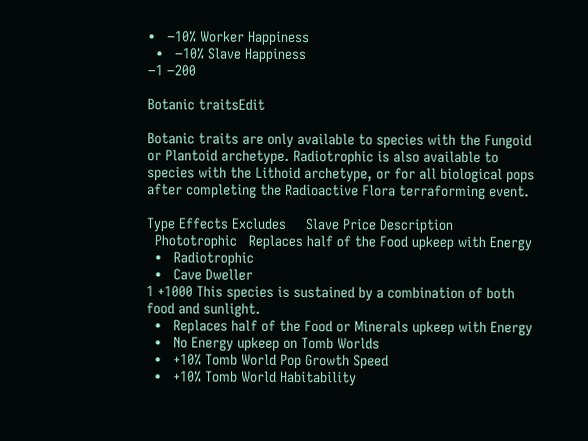•   −10% Worker Happiness
  •   −10% Slave Happiness
−1 −200

Botanic traitsEdit

Botanic traits are only available to species with the Fungoid or Plantoid archetype. Radiotrophic is also available to species with the Lithoid archetype, or for all biological pops after completing the Radioactive Flora terraforming event.

Type Effects Excludes     Slave Price Description
  Phototrophic   Replaces half of the Food upkeep with Energy
  •   Radiotrophic
  •   Cave Dweller
1 +1000 This species is sustained by a combination of both food and sunlight.
  •   Replaces half of the Food or Minerals upkeep with Energy
  •   No Energy upkeep on Tomb Worlds
  •   +10% Tomb World Pop Growth Speed
  •   +10% Tomb World Habitability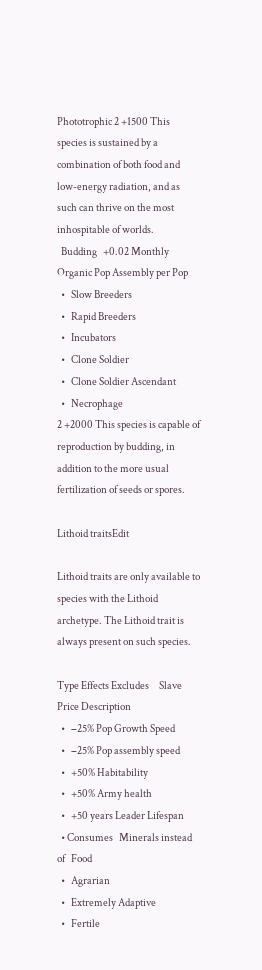Phototrophic 2 +1500 This species is sustained by a combination of both food and low-energy radiation, and as such can thrive on the most inhospitable of worlds.
  Budding   +0.02 Monthly Organic Pop Assembly per Pop
  •   Slow Breeders
  •   Rapid Breeders
  •   Incubators
  •   Clone Soldier
  •   Clone Soldier Ascendant
  •   Necrophage
2 +2000 This species is capable of reproduction by budding, in addition to the more usual fertilization of seeds or spores.

Lithoid traitsEdit

Lithoid traits are only available to species with the Lithoid archetype. The Lithoid trait is always present on such species.

Type Effects Excludes     Slave Price Description
  •   −25% Pop Growth Speed
  •   −25% Pop assembly speed
  •   +50% Habitability
  •   +50% Army health
  •   +50 years Leader Lifespan
  • Consumes   Minerals instead of   Food
  •   Agrarian
  •   Extremely Adaptive
  •   Fertile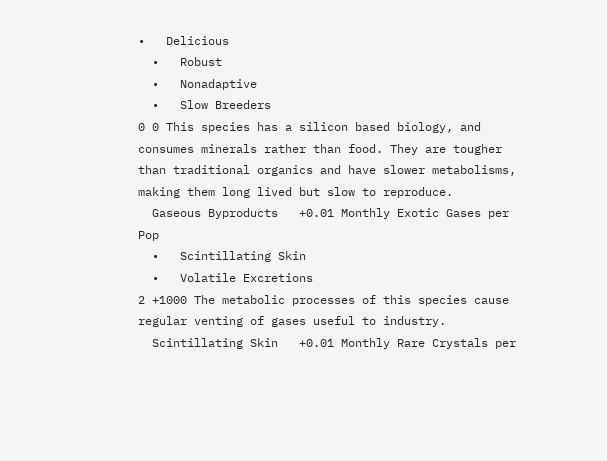•   Delicious
  •   Robust
  •   Nonadaptive
  •   Slow Breeders
0 0 This species has a silicon based biology, and consumes minerals rather than food. They are tougher than traditional organics and have slower metabolisms, making them long lived but slow to reproduce.
  Gaseous Byproducts   +0.01 Monthly Exotic Gases per Pop
  •   Scintillating Skin
  •   Volatile Excretions
2 +1000 The metabolic processes of this species cause regular venting of gases useful to industry.
  Scintillating Skin   +0.01 Monthly Rare Crystals per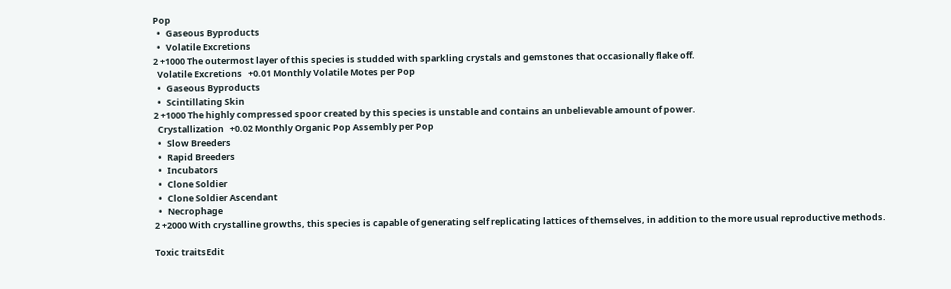Pop
  •   Gaseous Byproducts
  •   Volatile Excretions
2 +1000 The outermost layer of this species is studded with sparkling crystals and gemstones that occasionally flake off.
  Volatile Excretions   +0.01 Monthly Volatile Motes per Pop
  •   Gaseous Byproducts
  •   Scintillating Skin
2 +1000 The highly compressed spoor created by this species is unstable and contains an unbelievable amount of power.
  Crystallization   +0.02 Monthly Organic Pop Assembly per Pop
  •   Slow Breeders
  •   Rapid Breeders
  •   Incubators
  •   Clone Soldier
  •   Clone Soldier Ascendant
  •   Necrophage
2 +2000 With crystalline growths, this species is capable of generating self replicating lattices of themselves, in addition to the more usual reproductive methods.

Toxic traitsEdit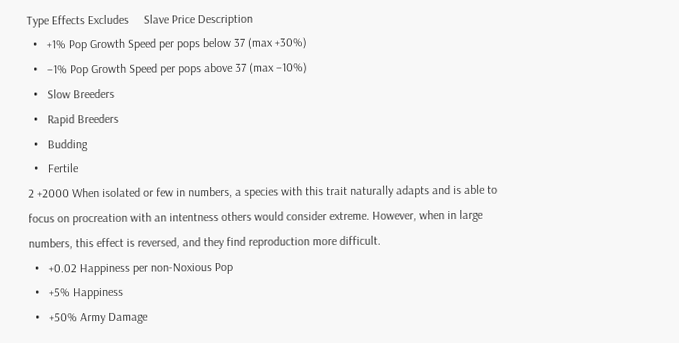Type Effects Excludes     Slave Price Description
  •   +1% Pop Growth Speed per pops below 37 (max +30%)
  •   −1% Pop Growth Speed per pops above 37 (max −10%)
  •   Slow Breeders
  •   Rapid Breeders
  •   Budding
  •   Fertile
2 +2000 When isolated or few in numbers, a species with this trait naturally adapts and is able to focus on procreation with an intentness others would consider extreme. However, when in large numbers, this effect is reversed, and they find reproduction more difficult.
  •   +0.02 Happiness per non-Noxious Pop
  •   +5% Happiness
  •   +50% Army Damage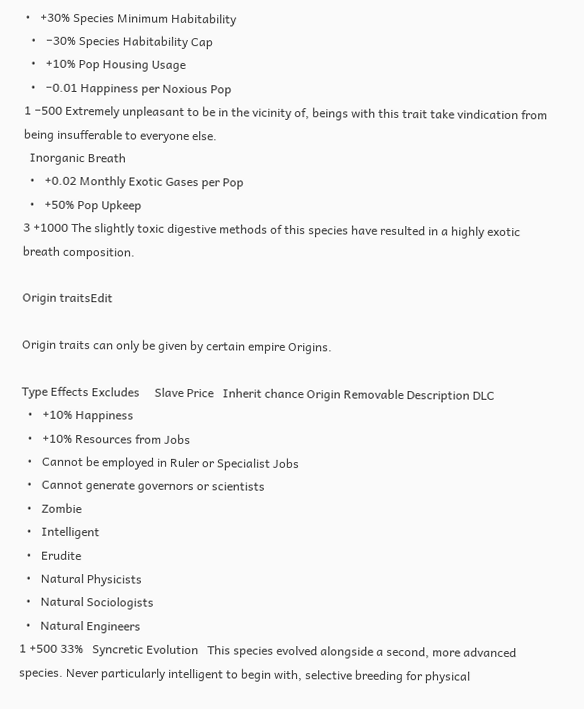•   +30% Species Minimum Habitability
  •   −30% Species Habitability Cap
  •   +10% Pop Housing Usage
  •   −0.01 Happiness per Noxious Pop
1 −500 Extremely unpleasant to be in the vicinity of, beings with this trait take vindication from being insufferable to everyone else.
  Inorganic Breath
  •   +0.02 Monthly Exotic Gases per Pop
  •   +50% Pop Upkeep
3 +1000 The slightly toxic digestive methods of this species have resulted in a highly exotic breath composition.

Origin traitsEdit

Origin traits can only be given by certain empire Origins.

Type Effects Excludes     Slave Price   Inherit chance Origin Removable Description DLC
  •   +10% Happiness
  •   +10% Resources from Jobs
  •   Cannot be employed in Ruler or Specialist Jobs
  •   Cannot generate governors or scientists
  •   Zombie
  •   Intelligent
  •   Erudite
  •   Natural Physicists
  •   Natural Sociologists
  •   Natural Engineers
1 +500 33%   Syncretic Evolution   This species evolved alongside a second, more advanced species. Never particularly intelligent to begin with, selective breeding for physical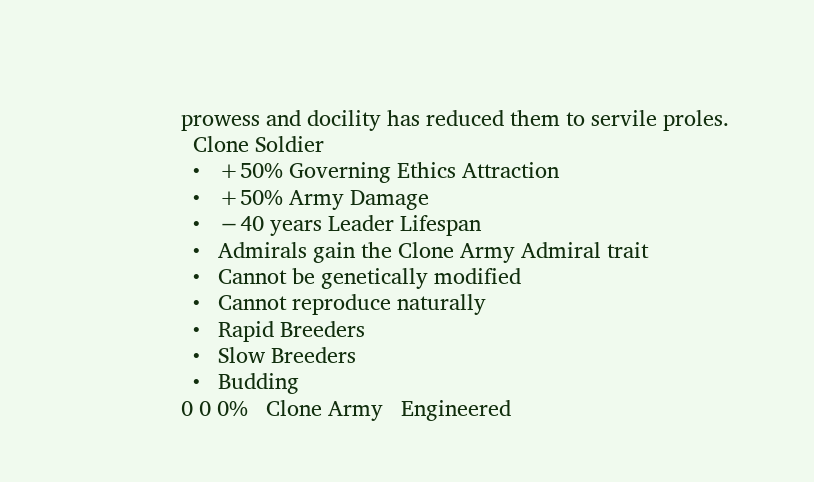prowess and docility has reduced them to servile proles.
  Clone Soldier
  •   +50% Governing Ethics Attraction
  •   +50% Army Damage
  •   −40 years Leader Lifespan
  •   Admirals gain the Clone Army Admiral trait
  •   Cannot be genetically modified
  •   Cannot reproduce naturally
  •   Rapid Breeders
  •   Slow Breeders
  •   Budding
0 0 0%   Clone Army   Engineered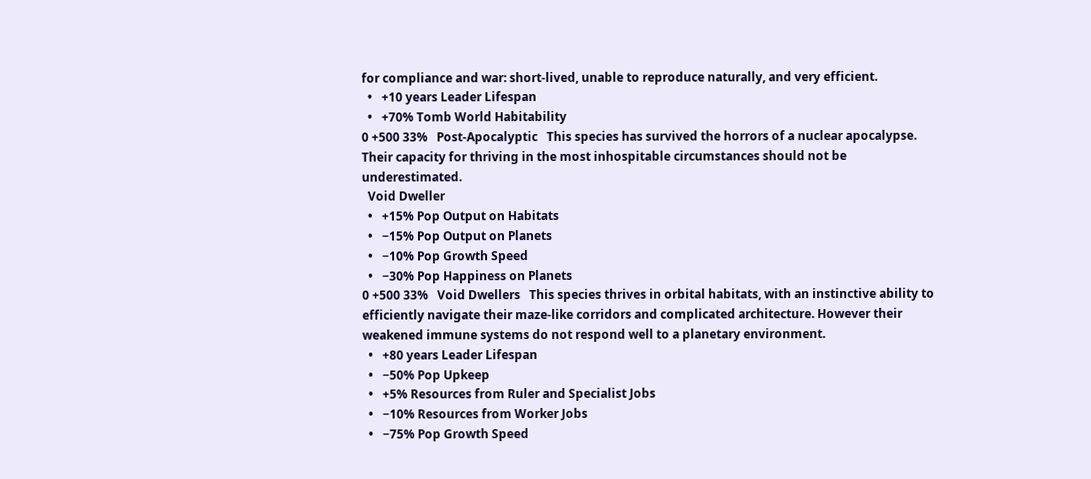for compliance and war: short-lived, unable to reproduce naturally, and very efficient.
  •   +10 years Leader Lifespan
  •   +70% Tomb World Habitability
0 +500 33%   Post-Apocalyptic   This species has survived the horrors of a nuclear apocalypse. Their capacity for thriving in the most inhospitable circumstances should not be underestimated.
  Void Dweller
  •   +15% Pop Output on Habitats
  •   −15% Pop Output on Planets
  •   −10% Pop Growth Speed
  •   −30% Pop Happiness on Planets
0 +500 33%   Void Dwellers   This species thrives in orbital habitats, with an instinctive ability to efficiently navigate their maze-like corridors and complicated architecture. However their weakened immune systems do not respond well to a planetary environment.
  •   +80 years Leader Lifespan
  •   −50% Pop Upkeep
  •   +5% Resources from Ruler and Specialist Jobs
  •   −10% Resources from Worker Jobs
  •   −75% Pop Growth Speed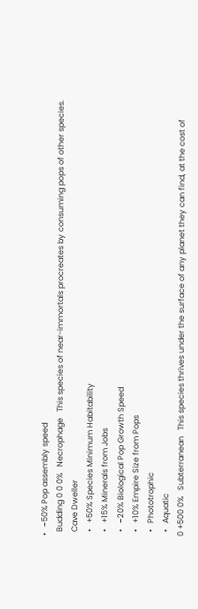•   −50% Pop assembly speed
  Budding 0 0 0%   Necrophage   This species of near-immortals procreates by consuming pops of other species.
  Cave Dweller
  •   +50% Species Minimum Habitability
  •   +15% Minerals from Jobs
  •   −20% Biological Pop Growth Speed
  •   +10% Empire Size from Pops
  •   Phototrophic
  •   Aquatic
0 +500 0%   Subterranean   This species thrives under the surface of any planet they can find, at the cost of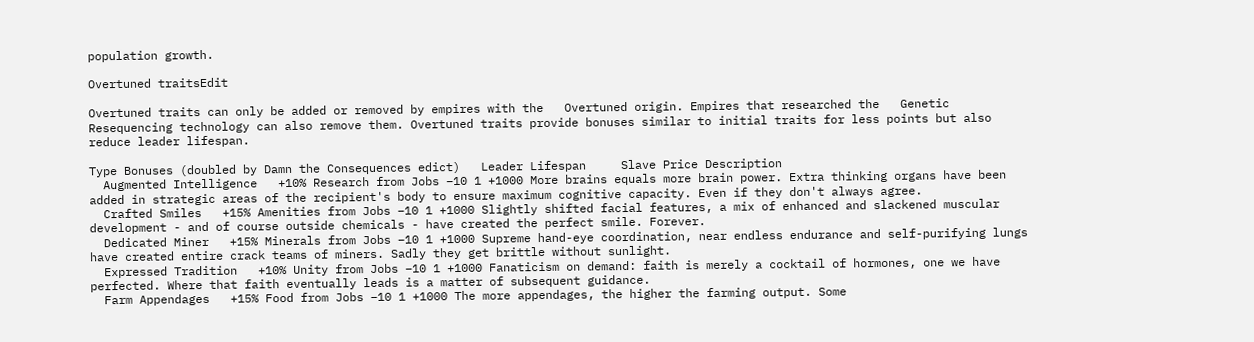population growth.

Overtuned traitsEdit

Overtuned traits can only be added or removed by empires with the   Overtuned origin. Empires that researched the   Genetic Resequencing technology can also remove them. Overtuned traits provide bonuses similar to initial traits for less points but also reduce leader lifespan.

Type Bonuses (doubled by Damn the Consequences edict)   Leader Lifespan     Slave Price Description
  Augmented Intelligence   +10% Research from Jobs −10 1 +1000 More brains equals more brain power. Extra thinking organs have been added in strategic areas of the recipient's body to ensure maximum cognitive capacity. Even if they don't always agree.
  Crafted Smiles   +15% Amenities from Jobs −10 1 +1000 Slightly shifted facial features, a mix of enhanced and slackened muscular development - and of course outside chemicals - have created the perfect smile. Forever.
  Dedicated Miner   +15% Minerals from Jobs −10 1 +1000 Supreme hand-eye coordination, near endless endurance and self-purifying lungs have created entire crack teams of miners. Sadly they get brittle without sunlight.
  Expressed Tradition   +10% Unity from Jobs −10 1 +1000 Fanaticism on demand: faith is merely a cocktail of hormones, one we have perfected. Where that faith eventually leads is a matter of subsequent guidance.
  Farm Appendages   +15% Food from Jobs −10 1 +1000 The more appendages, the higher the farming output. Some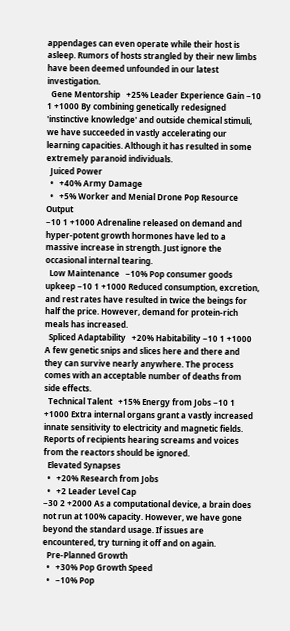appendages can even operate while their host is asleep. Rumors of hosts strangled by their new limbs have been deemed unfounded in our latest investigation.
  Gene Mentorship   +25% Leader Experience Gain −10 1 +1000 By combining genetically redesigned 'instinctive knowledge' and outside chemical stimuli, we have succeeded in vastly accelerating our learning capacities. Although it has resulted in some extremely paranoid individuals.
  Juiced Power
  •   +40% Army Damage
  •   +5% Worker and Menial Drone Pop Resource Output
−10 1 +1000 Adrenaline released on demand and hyper-potent growth hormones have led to a massive increase in strength. Just ignore the occasional internal tearing.
  Low Maintenance   −10% Pop consumer goods upkeep −10 1 +1000 Reduced consumption, excretion, and rest rates have resulted in twice the beings for half the price. However, demand for protein-rich meals has increased.
  Spliced Adaptability   +20% Habitability −10 1 +1000 A few genetic snips and slices here and there and they can survive nearly anywhere. The process comes with an acceptable number of deaths from side effects.
  Technical Talent   +15% Energy from Jobs −10 1 +1000 Extra internal organs grant a vastly increased innate sensitivity to electricity and magnetic fields. Reports of recipients hearing screams and voices from the reactors should be ignored.
  Elevated Synapses
  •   +20% Research from Jobs
  •   +2 Leader Level Cap
−30 2 +2000 As a computational device, a brain does not run at 100% capacity. However, we have gone beyond the standard usage. If issues are encountered, try turning it off and on again.
  Pre-Planned Growth
  •   +30% Pop Growth Speed
  •   −10% Pop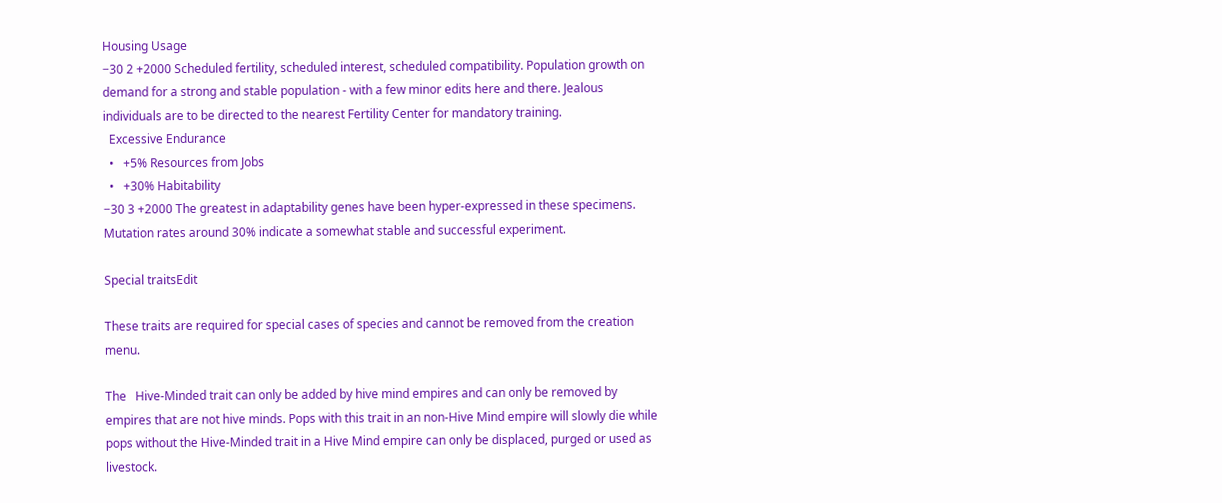Housing Usage
−30 2 +2000 Scheduled fertility, scheduled interest, scheduled compatibility. Population growth on demand for a strong and stable population - with a few minor edits here and there. Jealous individuals are to be directed to the nearest Fertility Center for mandatory training.
  Excessive Endurance
  •   +5% Resources from Jobs
  •   +30% Habitability
−30 3 +2000 The greatest in adaptability genes have been hyper-expressed in these specimens. Mutation rates around 30% indicate a somewhat stable and successful experiment.

Special traitsEdit

These traits are required for special cases of species and cannot be removed from the creation menu.

The   Hive-Minded trait can only be added by hive mind empires and can only be removed by empires that are not hive minds. Pops with this trait in an non-Hive Mind empire will slowly die while pops without the Hive-Minded trait in a Hive Mind empire can only be displaced, purged or used as livestock.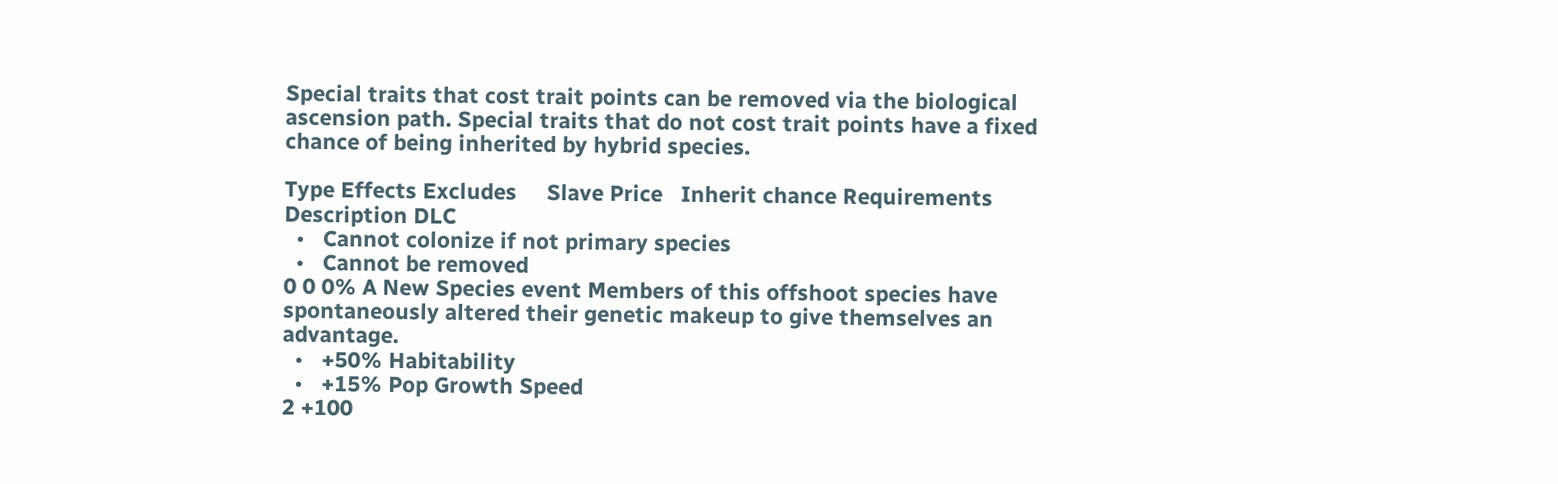Special traits that cost trait points can be removed via the biological ascension path. Special traits that do not cost trait points have a fixed chance of being inherited by hybrid species.

Type Effects Excludes     Slave Price   Inherit chance Requirements Description DLC
  •   Cannot colonize if not primary species
  •   Cannot be removed
0 0 0% A New Species event Members of this offshoot species have spontaneously altered their genetic makeup to give themselves an advantage.
  •   +50% Habitability
  •   +15% Pop Growth Speed
2 +100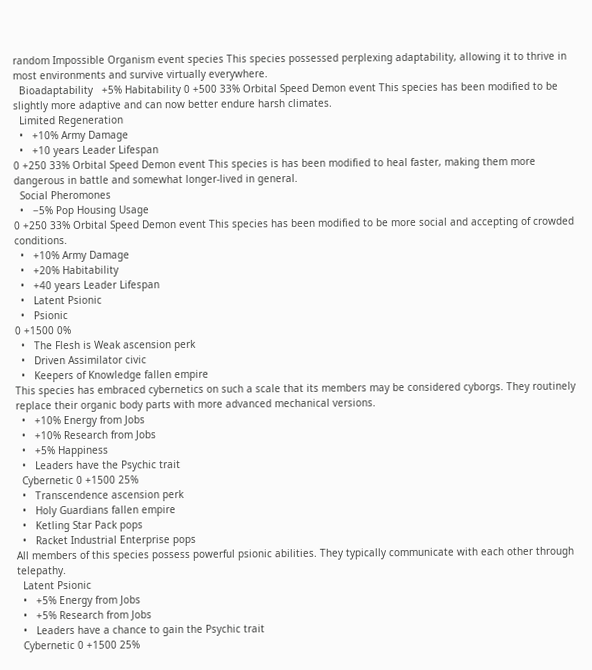random Impossible Organism event species This species possessed perplexing adaptability, allowing it to thrive in most environments and survive virtually everywhere.
  Bioadaptability   +5% Habitability 0 +500 33% Orbital Speed Demon event This species has been modified to be slightly more adaptive and can now better endure harsh climates.
  Limited Regeneration
  •   +10% Army Damage
  •   +10 years Leader Lifespan
0 +250 33% Orbital Speed Demon event This species is has been modified to heal faster, making them more dangerous in battle and somewhat longer-lived in general.
  Social Pheromones
  •   −5% Pop Housing Usage
0 +250 33% Orbital Speed Demon event This species has been modified to be more social and accepting of crowded conditions.
  •   +10% Army Damage
  •   +20% Habitability
  •   +40 years Leader Lifespan
  •   Latent Psionic
  •   Psionic
0 +1500 0%
  •   The Flesh is Weak ascension perk
  •   Driven Assimilator civic
  •   Keepers of Knowledge fallen empire
This species has embraced cybernetics on such a scale that its members may be considered cyborgs. They routinely replace their organic body parts with more advanced mechanical versions.
  •   +10% Energy from Jobs
  •   +10% Research from Jobs
  •   +5% Happiness
  •   Leaders have the Psychic trait
  Cybernetic 0 +1500 25%
  •   Transcendence ascension perk
  •   Holy Guardians fallen empire
  •   Ketling Star Pack pops
  •   Racket Industrial Enterprise pops
All members of this species possess powerful psionic abilities. They typically communicate with each other through telepathy.
  Latent Psionic
  •   +5% Energy from Jobs
  •   +5% Research from Jobs
  •   Leaders have a chance to gain the Psychic trait
  Cybernetic 0 +1500 25%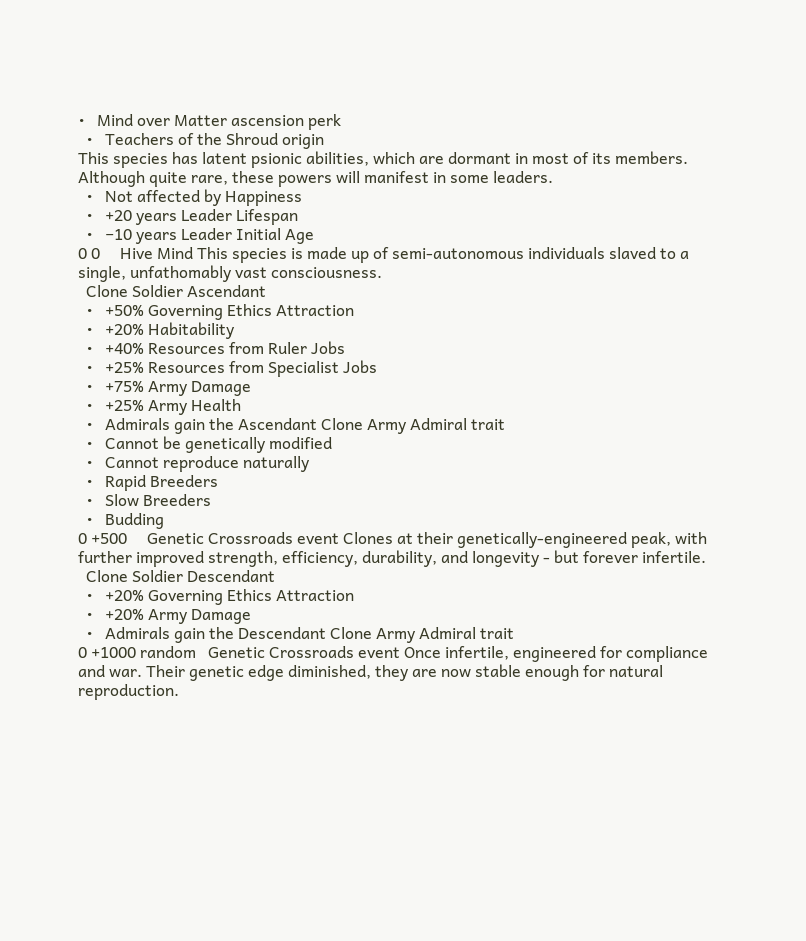•   Mind over Matter ascension perk
  •   Teachers of the Shroud origin
This species has latent psionic abilities, which are dormant in most of its members. Although quite rare, these powers will manifest in some leaders.
  •   Not affected by Happiness
  •   +20 years Leader Lifespan
  •   −10 years Leader Initial Age
0 0     Hive Mind This species is made up of semi-autonomous individuals slaved to a single, unfathomably vast consciousness.
  Clone Soldier Ascendant
  •   +50% Governing Ethics Attraction
  •   +20% Habitability
  •   +40% Resources from Ruler Jobs
  •   +25% Resources from Specialist Jobs
  •   +75% Army Damage
  •   +25% Army Health
  •   Admirals gain the Ascendant Clone Army Admiral trait
  •   Cannot be genetically modified
  •   Cannot reproduce naturally
  •   Rapid Breeders
  •   Slow Breeders
  •   Budding
0 +500     Genetic Crossroads event Clones at their genetically-engineered peak, with further improved strength, efficiency, durability, and longevity - but forever infertile.
  Clone Soldier Descendant
  •   +20% Governing Ethics Attraction
  •   +20% Army Damage
  •   Admirals gain the Descendant Clone Army Admiral trait
0 +1000 random   Genetic Crossroads event Once infertile, engineered for compliance and war. Their genetic edge diminished, they are now stable enough for natural reproduction.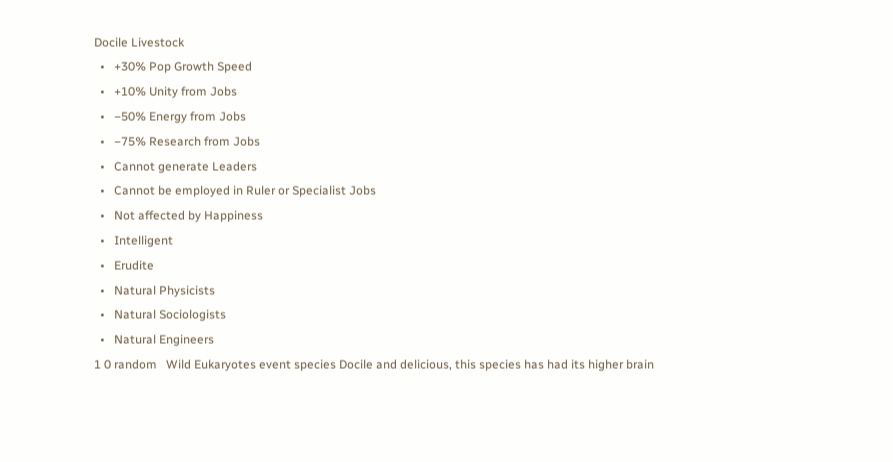Docile Livestock
  •   +30% Pop Growth Speed
  •   +10% Unity from Jobs
  •   −50% Energy from Jobs
  •   −75% Research from Jobs
  •   Cannot generate Leaders
  •   Cannot be employed in Ruler or Specialist Jobs
  •   Not affected by Happiness
  •   Intelligent
  •   Erudite
  •   Natural Physicists
  •   Natural Sociologists
  •   Natural Engineers
1 0 random   Wild Eukaryotes event species Docile and delicious, this species has had its higher brain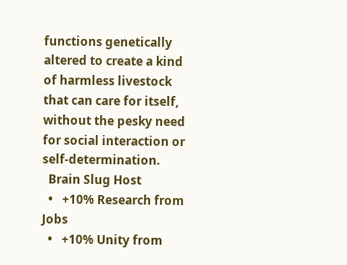functions genetically altered to create a kind of harmless livestock that can care for itself, without the pesky need for social interaction or self-determination.
  Brain Slug Host
  •   +10% Research from Jobs
  •   +10% Unity from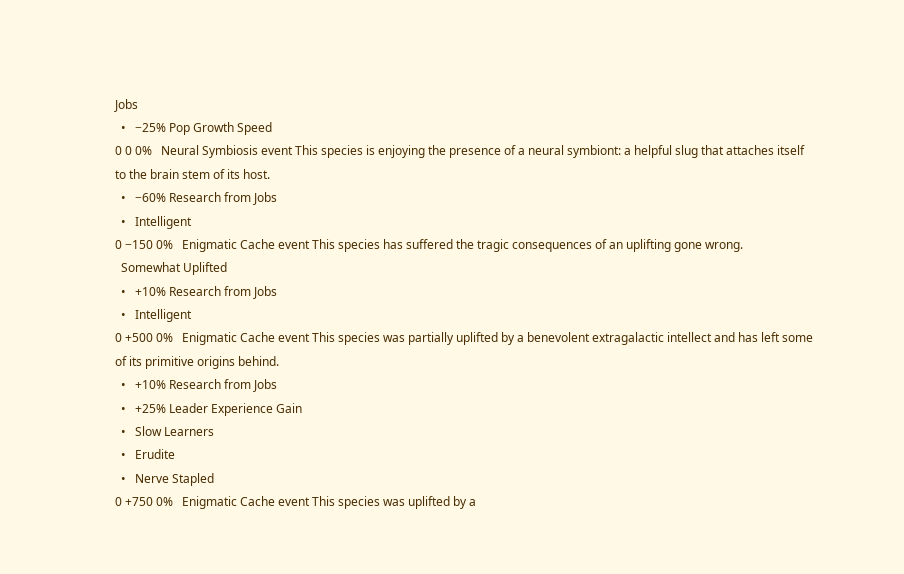Jobs
  •   −25% Pop Growth Speed
0 0 0%   Neural Symbiosis event This species is enjoying the presence of a neural symbiont: a helpful slug that attaches itself to the brain stem of its host.
  •   −60% Research from Jobs
  •   Intelligent
0 −150 0%   Enigmatic Cache event This species has suffered the tragic consequences of an uplifting gone wrong.
  Somewhat Uplifted
  •   +10% Research from Jobs
  •   Intelligent
0 +500 0%   Enigmatic Cache event This species was partially uplifted by a benevolent extragalactic intellect and has left some of its primitive origins behind.
  •   +10% Research from Jobs
  •   +25% Leader Experience Gain
  •   Slow Learners
  •   Erudite
  •   Nerve Stapled
0 +750 0%   Enigmatic Cache event This species was uplifted by a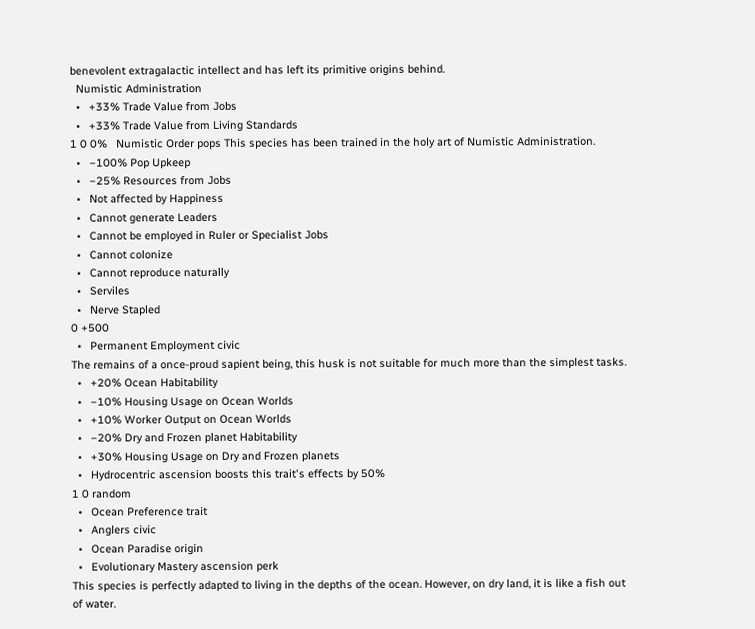benevolent extragalactic intellect and has left its primitive origins behind.
  Numistic Administration
  •   +33% Trade Value from Jobs
  •   +33% Trade Value from Living Standards
1 0 0%   Numistic Order pops This species has been trained in the holy art of Numistic Administration.
  •   −100% Pop Upkeep
  •   −25% Resources from Jobs
  •   Not affected by Happiness
  •   Cannot generate Leaders
  •   Cannot be employed in Ruler or Specialist Jobs
  •   Cannot colonize
  •   Cannot reproduce naturally
  •   Serviles
  •   Nerve Stapled
0 +500
  •   Permanent Employment civic
The remains of a once-proud sapient being, this husk is not suitable for much more than the simplest tasks.
  •   +20% Ocean Habitability
  •   −10% Housing Usage on Ocean Worlds
  •   +10% Worker Output on Ocean Worlds
  •   −20% Dry and Frozen planet Habitability
  •   +30% Housing Usage on Dry and Frozen planets
  •   Hydrocentric ascension boosts this trait's effects by 50%
1 0 random
  •   Ocean Preference trait
  •   Anglers civic
  •   Ocean Paradise origin
  •   Evolutionary Mastery ascension perk
This species is perfectly adapted to living in the depths of the ocean. However, on dry land, it is like a fish out of water.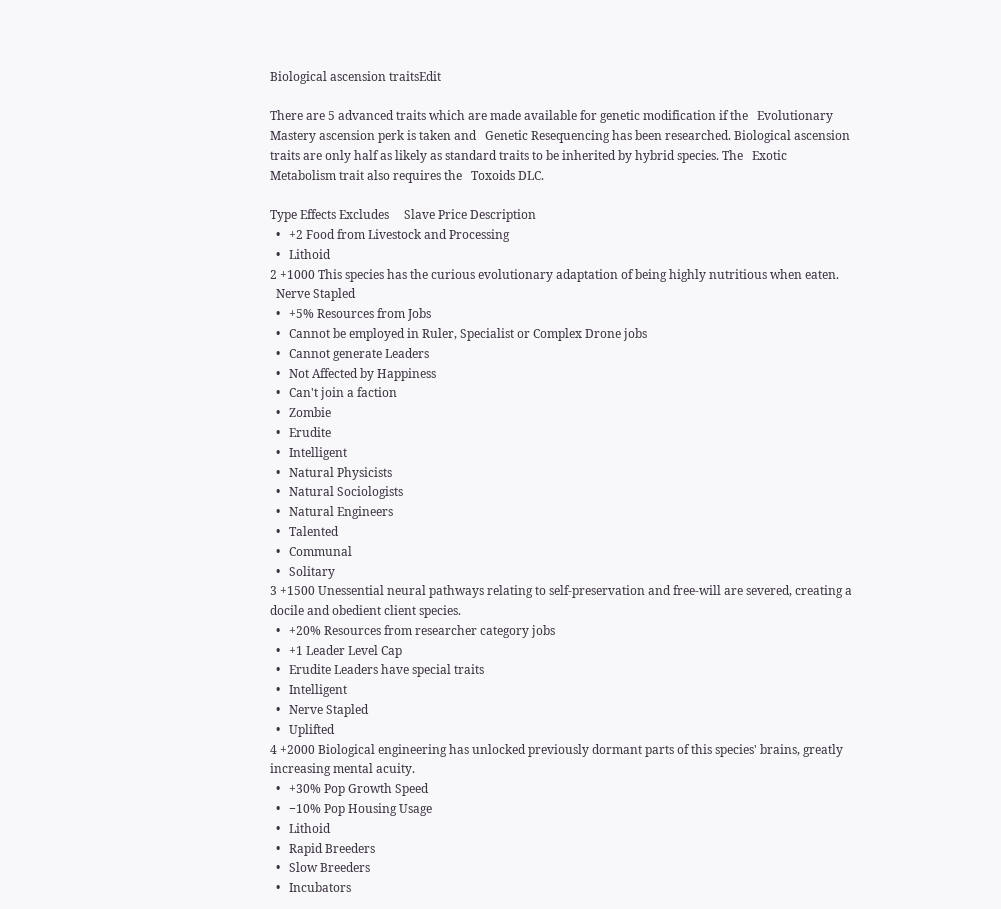Biological ascension traitsEdit

There are 5 advanced traits which are made available for genetic modification if the   Evolutionary Mastery ascension perk is taken and   Genetic Resequencing has been researched. Biological ascension traits are only half as likely as standard traits to be inherited by hybrid species. The   Exotic Metabolism trait also requires the   Toxoids DLC.

Type Effects Excludes     Slave Price Description
  •   +2 Food from Livestock and Processing
  •   Lithoid
2 +1000 This species has the curious evolutionary adaptation of being highly nutritious when eaten.
  Nerve Stapled
  •   +5% Resources from Jobs
  •   Cannot be employed in Ruler, Specialist or Complex Drone jobs
  •   Cannot generate Leaders
  •   Not Affected by Happiness
  •   Can't join a faction
  •   Zombie
  •   Erudite
  •   Intelligent
  •   Natural Physicists
  •   Natural Sociologists
  •   Natural Engineers
  •   Talented
  •   Communal
  •   Solitary
3 +1500 Unessential neural pathways relating to self-preservation and free-will are severed, creating a docile and obedient client species.
  •   +20% Resources from researcher category jobs
  •   +1 Leader Level Cap
  •   Erudite Leaders have special traits
  •   Intelligent
  •   Nerve Stapled
  •   Uplifted
4 +2000 Biological engineering has unlocked previously dormant parts of this species' brains, greatly increasing mental acuity.
  •   +30% Pop Growth Speed
  •   −10% Pop Housing Usage
  •   Lithoid
  •   Rapid Breeders
  •   Slow Breeders
  •   Incubators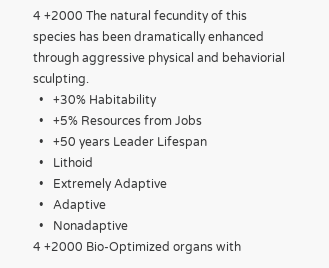4 +2000 The natural fecundity of this species has been dramatically enhanced through aggressive physical and behaviorial sculpting.
  •   +30% Habitability
  •   +5% Resources from Jobs
  •   +50 years Leader Lifespan
  •   Lithoid
  •   Extremely Adaptive
  •   Adaptive
  •   Nonadaptive
4 +2000 Bio-Optimized organs with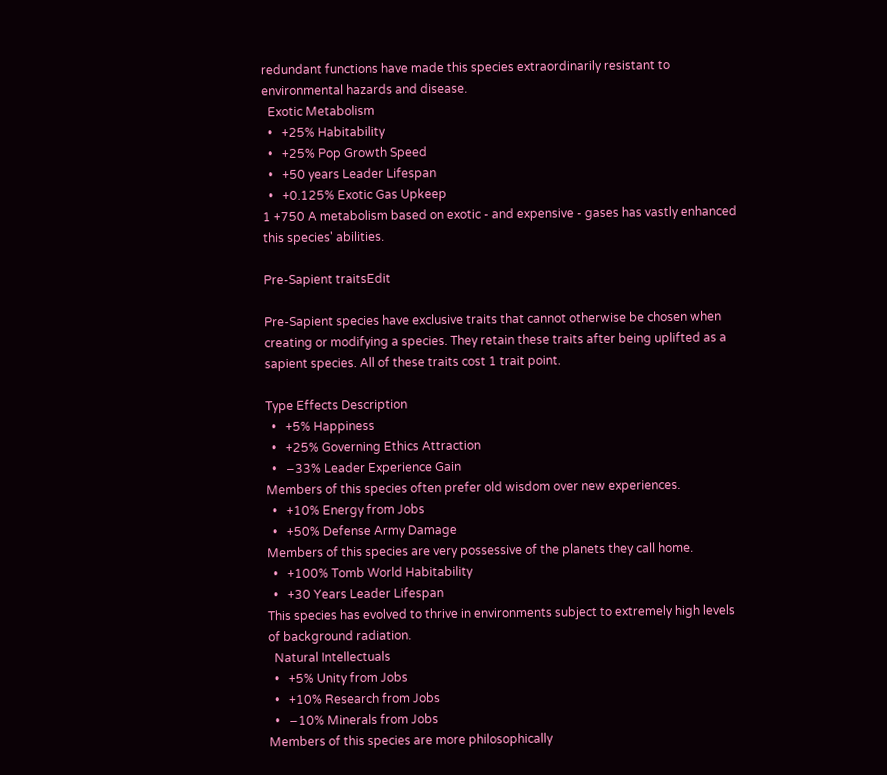redundant functions have made this species extraordinarily resistant to environmental hazards and disease.
  Exotic Metabolism
  •   +25% Habitability
  •   +25% Pop Growth Speed
  •   +50 years Leader Lifespan
  •   +0.125% Exotic Gas Upkeep
1 +750 A metabolism based on exotic - and expensive - gases has vastly enhanced this species' abilities.

Pre-Sapient traitsEdit

Pre-Sapient species have exclusive traits that cannot otherwise be chosen when creating or modifying a species. They retain these traits after being uplifted as a sapient species. All of these traits cost 1 trait point.

Type Effects Description
  •   +5% Happiness
  •   +25% Governing Ethics Attraction
  •   −33% Leader Experience Gain
Members of this species often prefer old wisdom over new experiences.
  •   +10% Energy from Jobs
  •   +50% Defense Army Damage
Members of this species are very possessive of the planets they call home.
  •   +100% Tomb World Habitability
  •   +30 Years Leader Lifespan
This species has evolved to thrive in environments subject to extremely high levels of background radiation.
  Natural Intellectuals
  •   +5% Unity from Jobs
  •   +10% Research from Jobs
  •   −10% Minerals from Jobs
Members of this species are more philosophically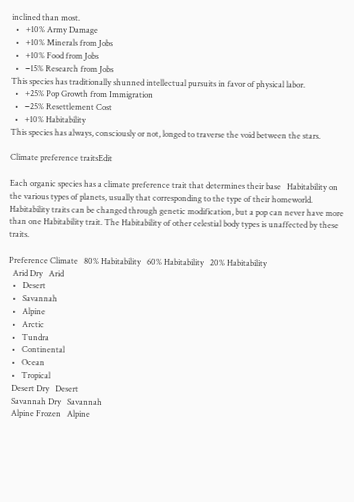inclined than most.
  •   +10% Army Damage
  •   +10% Minerals from Jobs
  •   +10% Food from Jobs
  •   −15% Research from Jobs
This species has traditionally shunned intellectual pursuits in favor of physical labor.
  •   +25% Pop Growth from Immigration
  •   −25% Resettlement Cost
  •   +10% Habitability
This species has always, consciously or not, longed to traverse the void between the stars.

Climate preference traitsEdit

Each organic species has a climate preference trait that determines their base   Habitability on the various types of planets, usually that corresponding to the type of their homeworld. Habitability traits can be changed through genetic modification, but a pop can never have more than one Habitability trait. The Habitability of other celestial body types is unaffected by these traits.

Preference Climate   80% Habitability   60% Habitability   20% Habitability
  Arid Dry   Arid
  •   Desert
  •   Savannah
  •   Alpine
  •   Arctic
  •   Tundra
  •   Continental
  •   Ocean
  •   Tropical
  Desert Dry   Desert
  Savannah Dry   Savannah
  Alpine Frozen   Alpine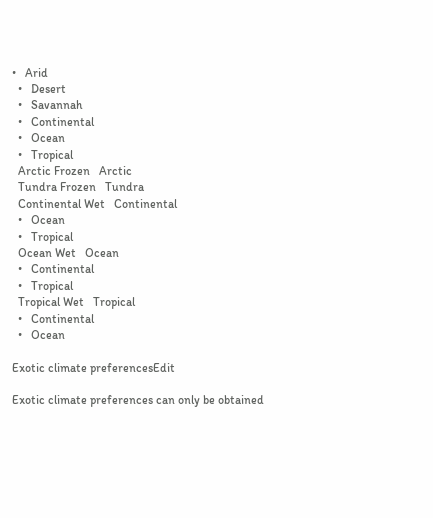•   Arid
  •   Desert
  •   Savannah
  •   Continental
  •   Ocean
  •   Tropical
  Arctic Frozen   Arctic
  Tundra Frozen   Tundra
  Continental Wet   Continental
  •   Ocean
  •   Tropical
  Ocean Wet   Ocean
  •   Continental
  •   Tropical
  Tropical Wet   Tropical
  •   Continental
  •   Ocean

Exotic climate preferencesEdit

Exotic climate preferences can only be obtained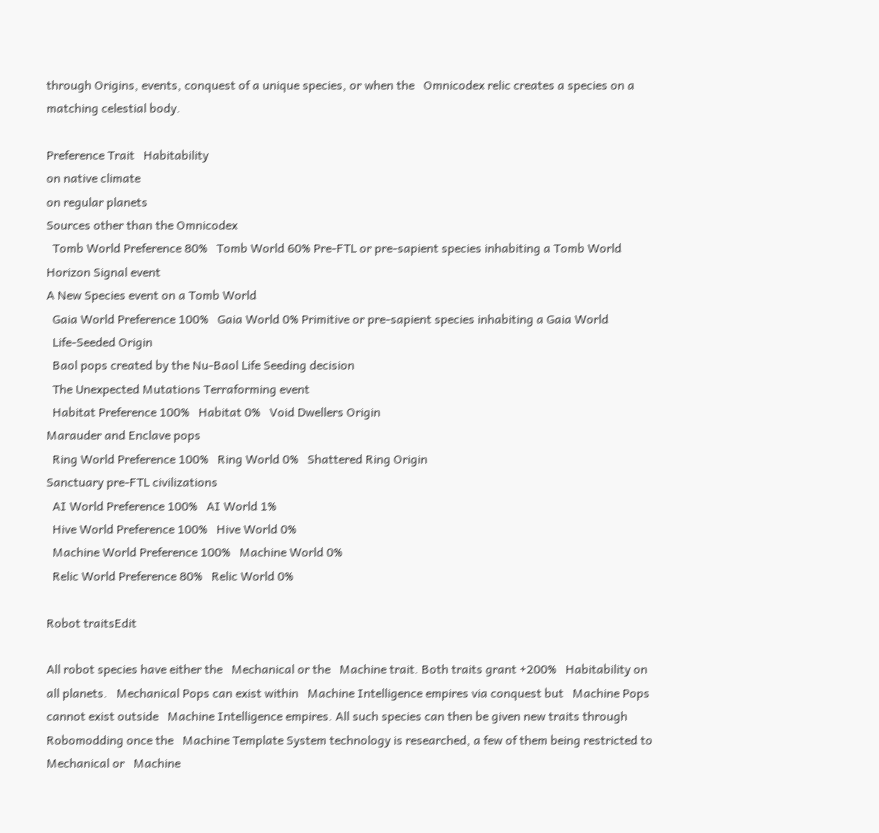through Origins, events, conquest of a unique species, or when the   Omnicodex relic creates a species on a matching celestial body.

Preference Trait   Habitability
on native climate
on regular planets
Sources other than the Omnicodex
  Tomb World Preference 80%   Tomb World 60% Pre-FTL or pre-sapient species inhabiting a Tomb World
Horizon Signal event
A New Species event on a Tomb World
  Gaia World Preference 100%   Gaia World 0% Primitive or pre-sapient species inhabiting a Gaia World
  Life-Seeded Origin
  Baol pops created by the Nu-Baol Life Seeding decision
  The Unexpected Mutations Terraforming event
  Habitat Preference 100%   Habitat 0%   Void Dwellers Origin
Marauder and Enclave pops
  Ring World Preference 100%   Ring World 0%   Shattered Ring Origin
Sanctuary pre-FTL civilizations
  AI World Preference 100%   AI World 1%
  Hive World Preference 100%   Hive World 0%
  Machine World Preference 100%   Machine World 0%
  Relic World Preference 80%   Relic World 0%

Robot traitsEdit

All robot species have either the   Mechanical or the   Machine trait. Both traits grant +200%   Habitability on all planets.   Mechanical Pops can exist within   Machine Intelligence empires via conquest but   Machine Pops cannot exist outside   Machine Intelligence empires. All such species can then be given new traits through Robomodding once the   Machine Template System technology is researched, a few of them being restricted to   Mechanical or   Machine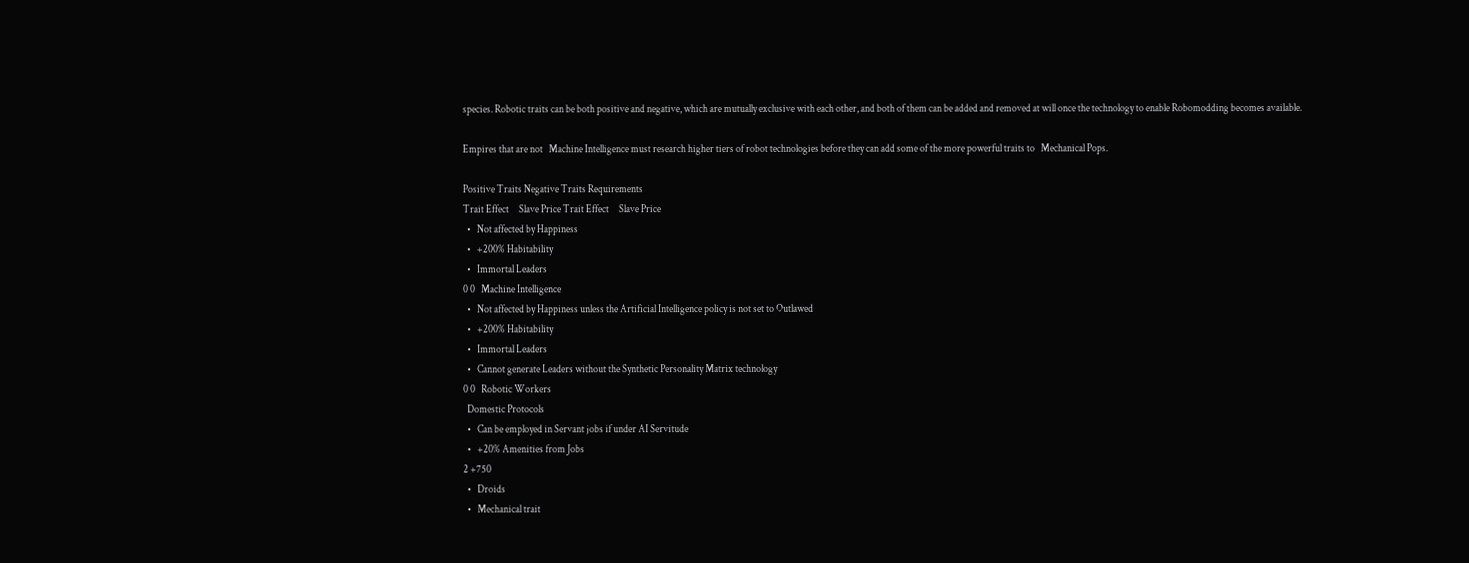species. Robotic traits can be both positive and negative, which are mutually exclusive with each other, and both of them can be added and removed at will once the technology to enable Robomodding becomes available.

Empires that are not   Machine Intelligence must research higher tiers of robot technologies before they can add some of the more powerful traits to   Mechanical Pops.

Positive Traits Negative Traits Requirements
Trait Effect     Slave Price Trait Effect     Slave Price
  •   Not affected by Happiness
  •   +200% Habitability
  •   Immortal Leaders
0 0   Machine Intelligence
  •   Not affected by Happiness unless the Artificial Intelligence policy is not set to Outlawed
  •   +200% Habitability
  •   Immortal Leaders
  •   Cannot generate Leaders without the Synthetic Personality Matrix technology
0 0   Robotic Workers
  Domestic Protocols
  •   Can be employed in Servant jobs if under AI Servitude
  •   +20% Amenities from Jobs
2 +750
  •   Droids
  •   Mechanical trait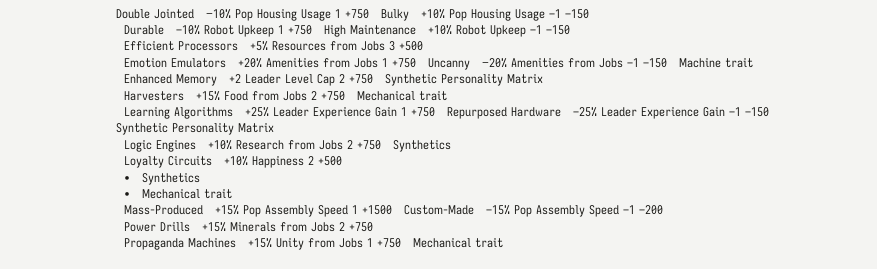Double Jointed   −10% Pop Housing Usage 1 +750   Bulky   +10% Pop Housing Usage –1 –150
  Durable   –10% Robot Upkeep 1 +750   High Maintenance   +10% Robot Upkeep –1 –150
  Efficient Processors   +5% Resources from Jobs 3 +500
  Emotion Emulators   +20% Amenities from Jobs 1 +750   Uncanny   −20% Amenities from Jobs –1 –150   Machine trait
  Enhanced Memory   +2 Leader Level Cap 2 +750   Synthetic Personality Matrix
  Harvesters   +15% Food from Jobs 2 +750   Mechanical trait
  Learning Algorithms   +25% Leader Experience Gain 1 +750   Repurposed Hardware   –25% Leader Experience Gain –1 –150   Synthetic Personality Matrix
  Logic Engines   +10% Research from Jobs 2 +750   Synthetics
  Loyalty Circuits   +10% Happiness 2 +500
  •   Synthetics
  •   Mechanical trait
  Mass-Produced   +15% Pop Assembly Speed 1 +1500   Custom-Made   –15% Pop Assembly Speed –1 –200
  Power Drills   +15% Minerals from Jobs 2 +750
  Propaganda Machines   +15% Unity from Jobs 1 +750   Mechanical trait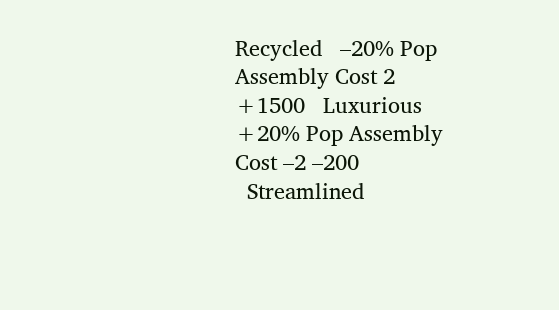Recycled   –20% Pop Assembly Cost 2 +1500   Luxurious   +20% Pop Assembly Cost –2 –200
  Streamlined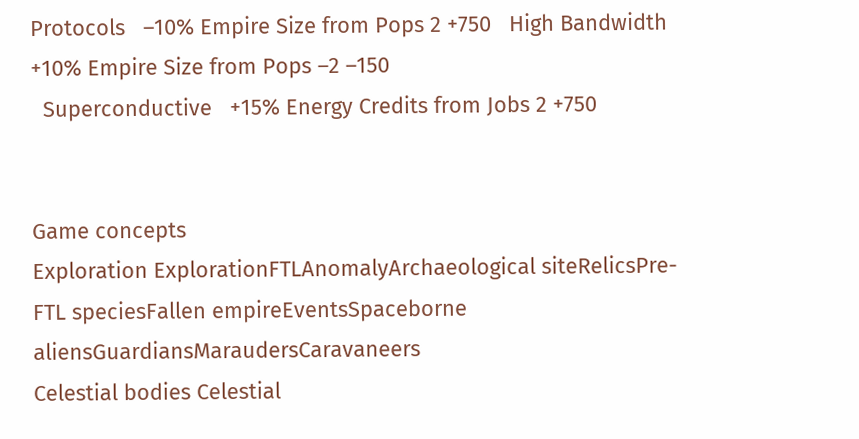Protocols   –10% Empire Size from Pops 2 +750   High Bandwidth   +10% Empire Size from Pops –2 –150
  Superconductive   +15% Energy Credits from Jobs 2 +750


Game concepts
Exploration ExplorationFTLAnomalyArchaeological siteRelicsPre-FTL speciesFallen empireEventsSpaceborne aliensGuardiansMaraudersCaravaneers
Celestial bodies Celestial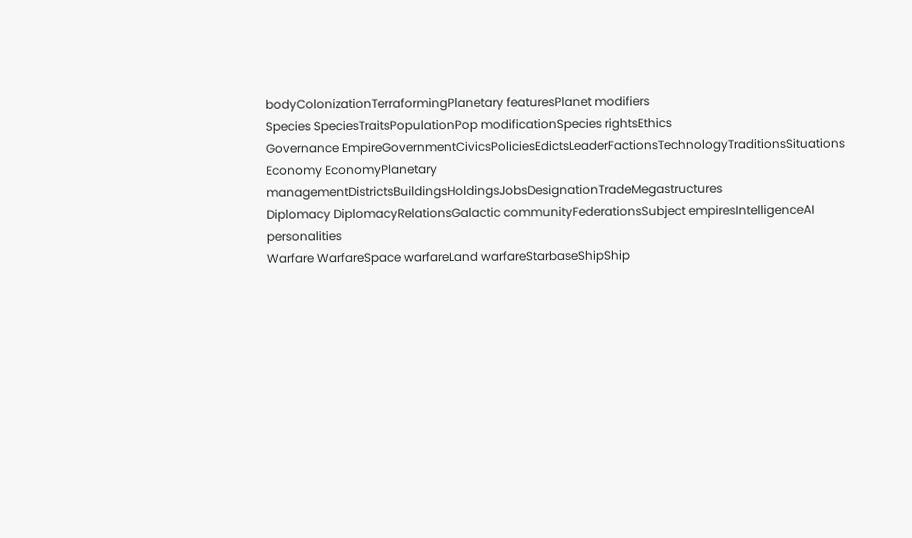bodyColonizationTerraformingPlanetary featuresPlanet modifiers
Species SpeciesTraitsPopulationPop modificationSpecies rightsEthics
Governance EmpireGovernmentCivicsPoliciesEdictsLeaderFactionsTechnologyTraditionsSituations
Economy EconomyPlanetary managementDistrictsBuildingsHoldingsJobsDesignationTradeMegastructures
Diplomacy DiplomacyRelationsGalactic communityFederationsSubject empiresIntelligenceAI personalities
Warfare WarfareSpace warfareLand warfareStarbaseShipShip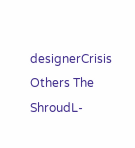designerCrisis
Others The ShroudL-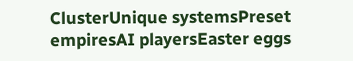ClusterUnique systemsPreset empiresAI playersEaster eggs